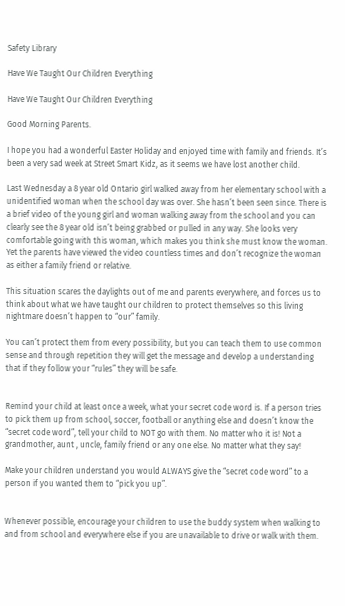Safety Library

Have We Taught Our Children Everything

Have We Taught Our Children Everything

Good Morning Parents.

I hope you had a wonderful Easter Holiday and enjoyed time with family and friends. It’s been a very sad week at Street Smart Kidz, as it seems we have lost another child.

Last Wednesday a 8 year old Ontario girl walked away from her elementary school with a unidentified woman when the school day was over. She hasn’t been seen since. There is a brief video of the young girl and woman walking away from the school and you can clearly see the 8 year old isn’t being grabbed or pulled in any way. She looks very comfortable going with this woman, which makes you think she must know the woman. Yet the parents have viewed the video countless times and don’t recognize the woman as either a family friend or relative.

This situation scares the daylights out of me and parents everywhere, and forces us to think about what we have taught our children to protect themselves so this living nightmare doesn’t happen to “our” family.

You can’t protect them from every possibility, but you can teach them to use common sense and through repetition they will get the message and develop a understanding that if they follow your “rules” they will be safe.


Remind your child at least once a week, what your secret code word is. If a person tries to pick them up from school, soccer, football or anything else and doesn’t know the “secret code word”, tell your child to NOT go with them. No matter who it is! Not a grandmother, aunt , uncle, family friend or any one else. No matter what they say!

Make your children understand you would ALWAYS give the “secret code word” to a person if you wanted them to “pick you up”.


Whenever possible, encourage your children to use the buddy system when walking to and from school and everywhere else if you are unavailable to drive or walk with them.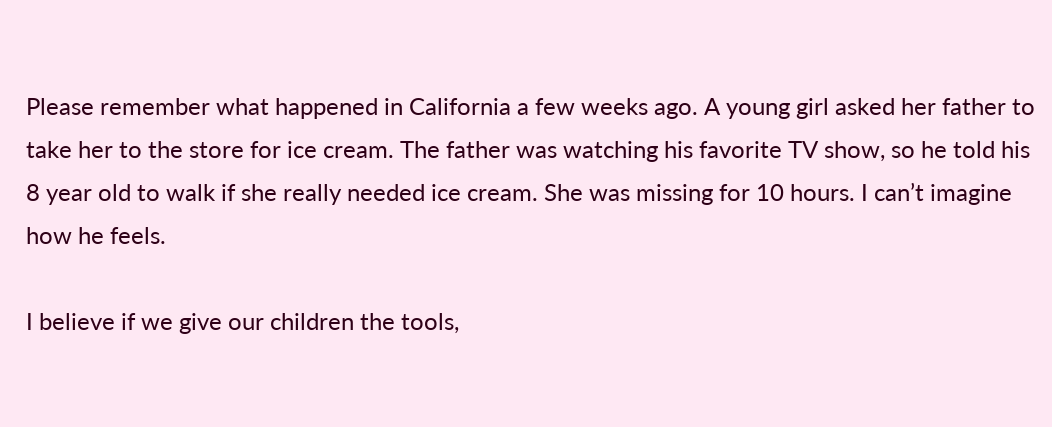Please remember what happened in California a few weeks ago. A young girl asked her father to take her to the store for ice cream. The father was watching his favorite TV show, so he told his 8 year old to walk if she really needed ice cream. She was missing for 10 hours. I can’t imagine how he feels.

I believe if we give our children the tools,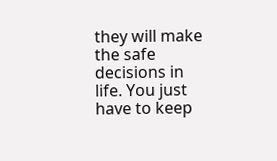they will make the safe decisions in life. You just have to keep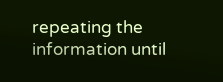repeating the information until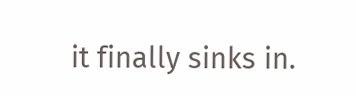it finally sinks in.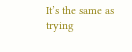It’s the same as trying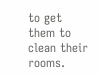to get them to clean their rooms.